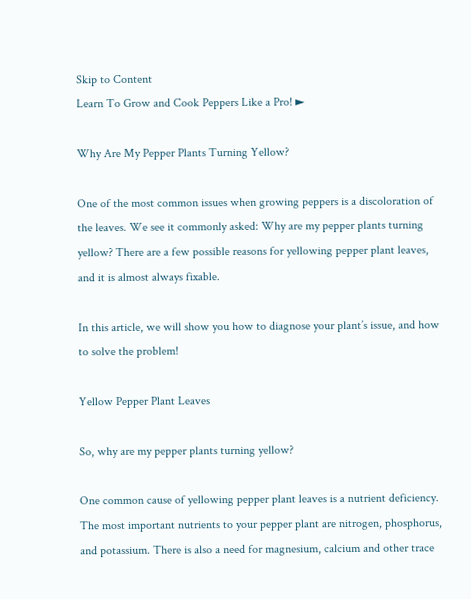Skip to Content
Learn To Grow and Cook Peppers Like a Pro! ►

Why Are My Pepper Plants Turning Yellow?

One of the most common issues when growing peppers is a discoloration of the leaves. We see it commonly asked: Why are my pepper plants turning yellow? There are a few possible reasons for yellowing pepper plant leaves, and it is almost always fixable.

In this article, we will show you how to diagnose your plant’s issue, and how to solve the problem!

Yellow Pepper Plant Leaves

So, why are my pepper plants turning yellow?

One common cause of yellowing pepper plant leaves is a nutrient deficiency. The most important nutrients to your pepper plant are nitrogen, phosphorus, and potassium. There is also a need for magnesium, calcium and other trace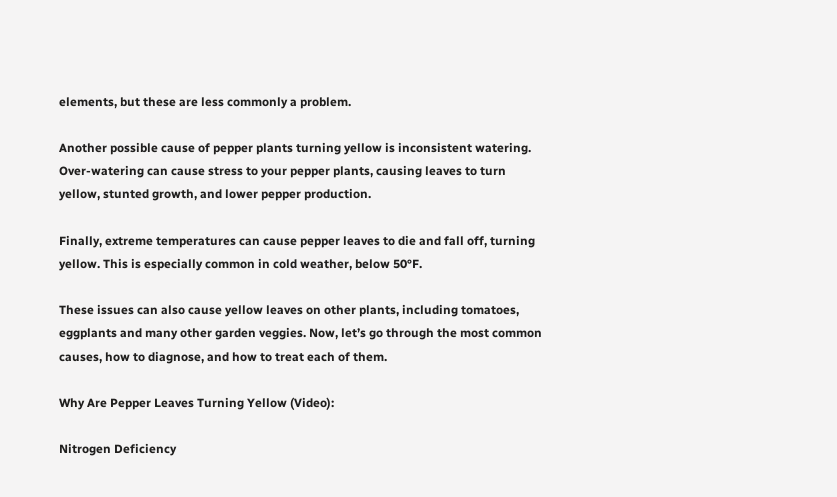elements, but these are less commonly a problem.

Another possible cause of pepper plants turning yellow is inconsistent watering. Over-watering can cause stress to your pepper plants, causing leaves to turn yellow, stunted growth, and lower pepper production.

Finally, extreme temperatures can cause pepper leaves to die and fall off, turning yellow. This is especially common in cold weather, below 50°F.

These issues can also cause yellow leaves on other plants, including tomatoes, eggplants and many other garden veggies. Now, let’s go through the most common causes, how to diagnose, and how to treat each of them.

Why Are Pepper Leaves Turning Yellow (Video):

Nitrogen Deficiency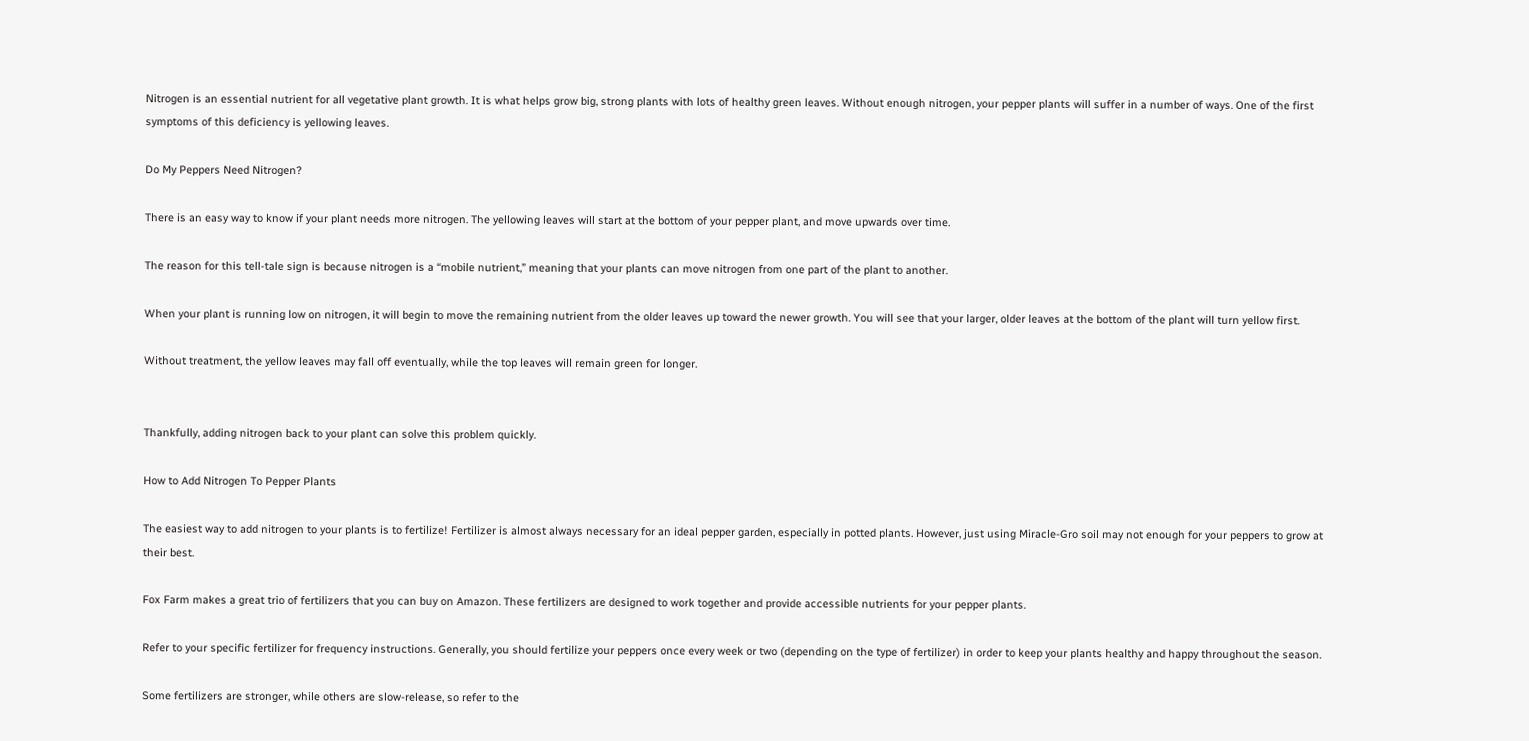Nitrogen is an essential nutrient for all vegetative plant growth. It is what helps grow big, strong plants with lots of healthy green leaves. Without enough nitrogen, your pepper plants will suffer in a number of ways. One of the first symptoms of this deficiency is yellowing leaves.

Do My Peppers Need Nitrogen?

There is an easy way to know if your plant needs more nitrogen. The yellowing leaves will start at the bottom of your pepper plant, and move upwards over time.

The reason for this tell-tale sign is because nitrogen is a “mobile nutrient,” meaning that your plants can move nitrogen from one part of the plant to another.

When your plant is running low on nitrogen, it will begin to move the remaining nutrient from the older leaves up toward the newer growth. You will see that your larger, older leaves at the bottom of the plant will turn yellow first.

Without treatment, the yellow leaves may fall off eventually, while the top leaves will remain green for longer.


Thankfully, adding nitrogen back to your plant can solve this problem quickly.

How to Add Nitrogen To Pepper Plants

The easiest way to add nitrogen to your plants is to fertilize! Fertilizer is almost always necessary for an ideal pepper garden, especially in potted plants. However, just using Miracle-Gro soil may not enough for your peppers to grow at their best.

Fox Farm makes a great trio of fertilizers that you can buy on Amazon. These fertilizers are designed to work together and provide accessible nutrients for your pepper plants.

Refer to your specific fertilizer for frequency instructions. Generally, you should fertilize your peppers once every week or two (depending on the type of fertilizer) in order to keep your plants healthy and happy throughout the season.

Some fertilizers are stronger, while others are slow-release, so refer to the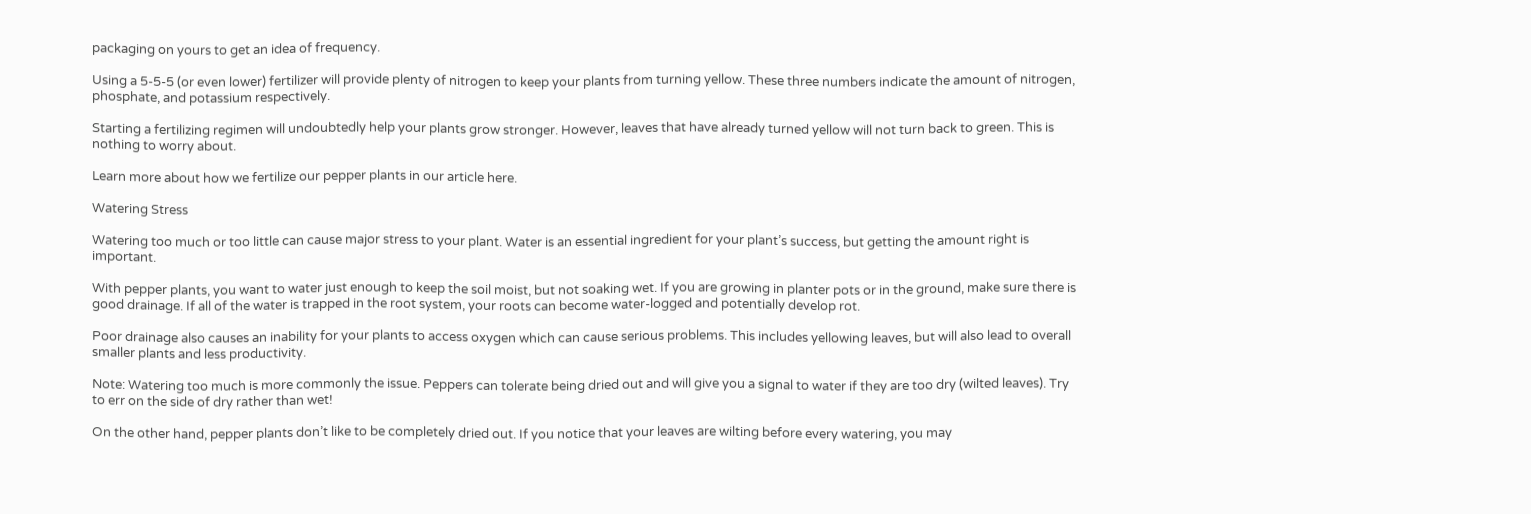packaging on yours to get an idea of frequency.

Using a 5-5-5 (or even lower) fertilizer will provide plenty of nitrogen to keep your plants from turning yellow. These three numbers indicate the amount of nitrogen, phosphate, and potassium respectively.

Starting a fertilizing regimen will undoubtedly help your plants grow stronger. However, leaves that have already turned yellow will not turn back to green. This is nothing to worry about.

Learn more about how we fertilize our pepper plants in our article here.

Watering Stress

Watering too much or too little can cause major stress to your plant. Water is an essential ingredient for your plant’s success, but getting the amount right is important.

With pepper plants, you want to water just enough to keep the soil moist, but not soaking wet. If you are growing in planter pots or in the ground, make sure there is good drainage. If all of the water is trapped in the root system, your roots can become water-logged and potentially develop rot.

Poor drainage also causes an inability for your plants to access oxygen which can cause serious problems. This includes yellowing leaves, but will also lead to overall smaller plants and less productivity.

Note: Watering too much is more commonly the issue. Peppers can tolerate being dried out and will give you a signal to water if they are too dry (wilted leaves). Try to err on the side of dry rather than wet!

On the other hand, pepper plants don’t like to be completely dried out. If you notice that your leaves are wilting before every watering, you may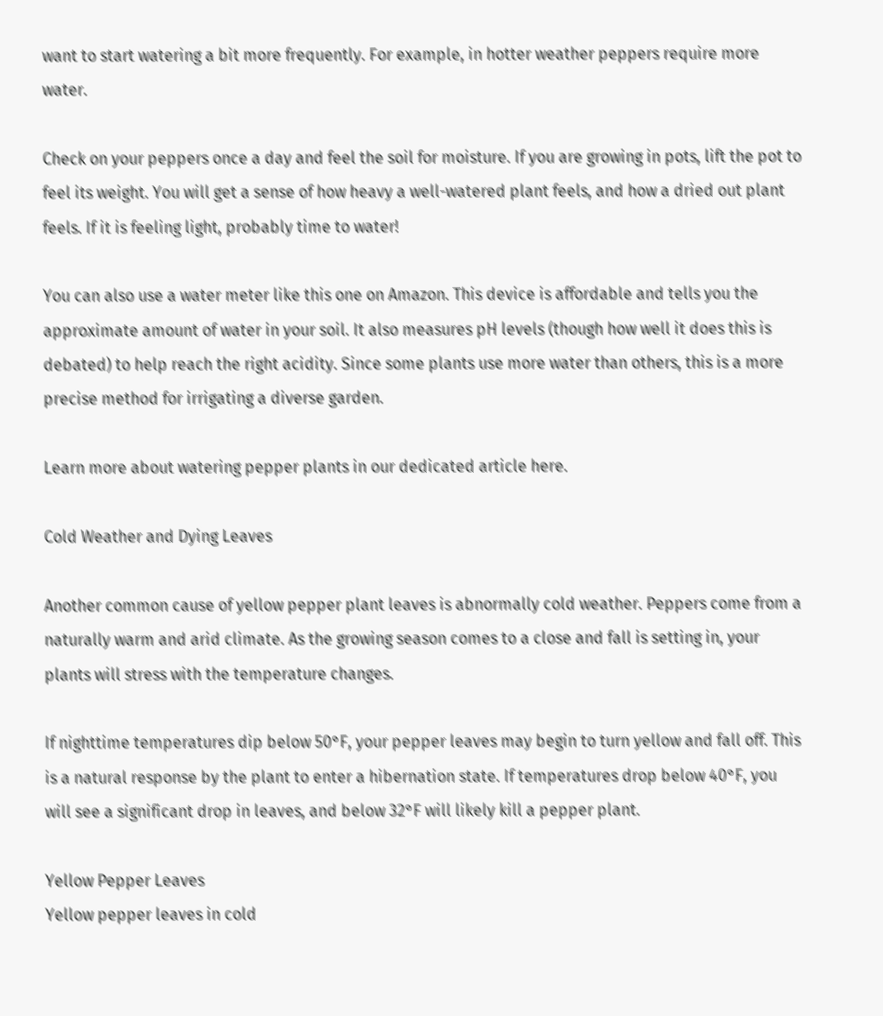want to start watering a bit more frequently. For example, in hotter weather peppers require more water.

Check on your peppers once a day and feel the soil for moisture. If you are growing in pots, lift the pot to feel its weight. You will get a sense of how heavy a well-watered plant feels, and how a dried out plant feels. If it is feeling light, probably time to water!

You can also use a water meter like this one on Amazon. This device is affordable and tells you the approximate amount of water in your soil. It also measures pH levels (though how well it does this is debated) to help reach the right acidity. Since some plants use more water than others, this is a more precise method for irrigating a diverse garden.

Learn more about watering pepper plants in our dedicated article here.

Cold Weather and Dying Leaves

Another common cause of yellow pepper plant leaves is abnormally cold weather. Peppers come from a naturally warm and arid climate. As the growing season comes to a close and fall is setting in, your plants will stress with the temperature changes.

If nighttime temperatures dip below 50°F, your pepper leaves may begin to turn yellow and fall off. This is a natural response by the plant to enter a hibernation state. If temperatures drop below 40°F, you will see a significant drop in leaves, and below 32°F will likely kill a pepper plant.

Yellow Pepper Leaves
Yellow pepper leaves in cold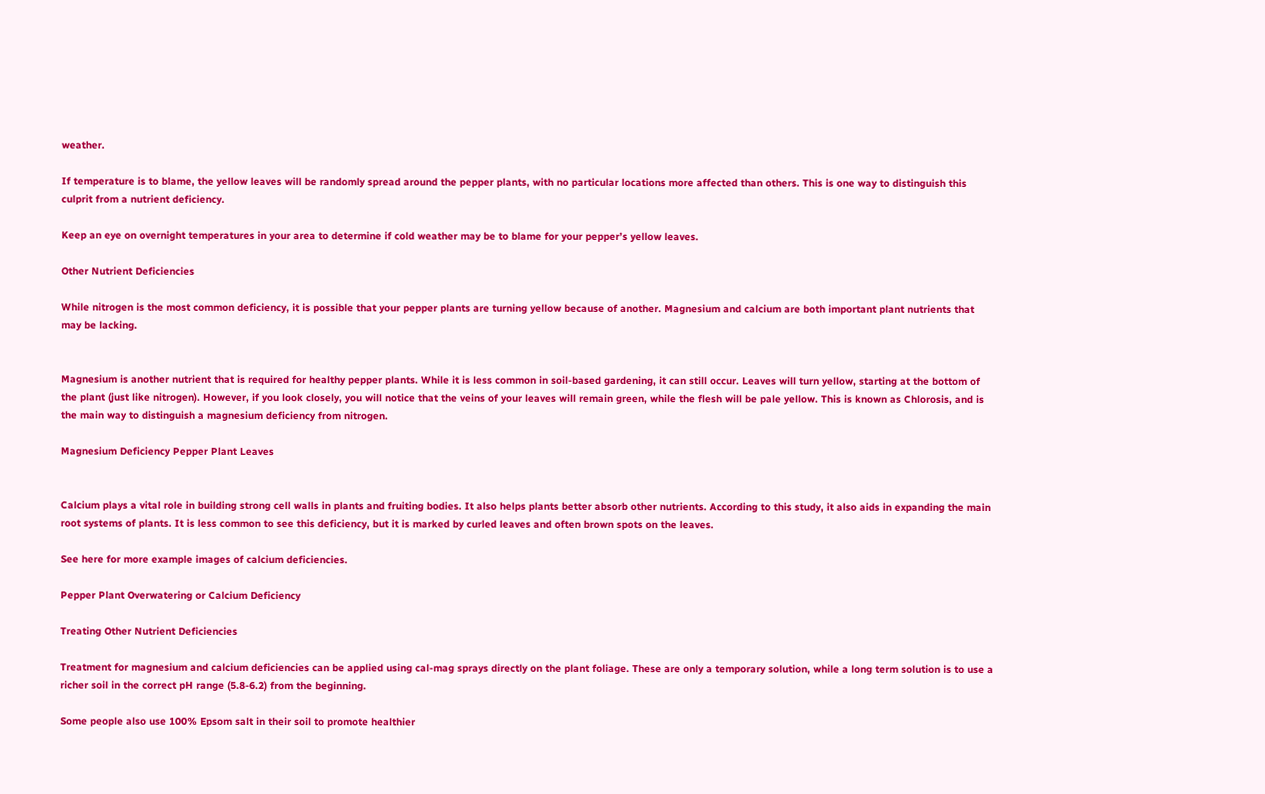weather.

If temperature is to blame, the yellow leaves will be randomly spread around the pepper plants, with no particular locations more affected than others. This is one way to distinguish this culprit from a nutrient deficiency.

Keep an eye on overnight temperatures in your area to determine if cold weather may be to blame for your pepper’s yellow leaves.

Other Nutrient Deficiencies

While nitrogen is the most common deficiency, it is possible that your pepper plants are turning yellow because of another. Magnesium and calcium are both important plant nutrients that may be lacking.


Magnesium is another nutrient that is required for healthy pepper plants. While it is less common in soil-based gardening, it can still occur. Leaves will turn yellow, starting at the bottom of the plant (just like nitrogen). However, if you look closely, you will notice that the veins of your leaves will remain green, while the flesh will be pale yellow. This is known as Chlorosis, and is the main way to distinguish a magnesium deficiency from nitrogen.

Magnesium Deficiency Pepper Plant Leaves


Calcium plays a vital role in building strong cell walls in plants and fruiting bodies. It also helps plants better absorb other nutrients. According to this study, it also aids in expanding the main root systems of plants. It is less common to see this deficiency, but it is marked by curled leaves and often brown spots on the leaves.

See here for more example images of calcium deficiencies.

Pepper Plant Overwatering or Calcium Deficiency

Treating Other Nutrient Deficiencies

Treatment for magnesium and calcium deficiencies can be applied using cal-mag sprays directly on the plant foliage. These are only a temporary solution, while a long term solution is to use a richer soil in the correct pH range (5.8-6.2) from the beginning.

Some people also use 100% Epsom salt in their soil to promote healthier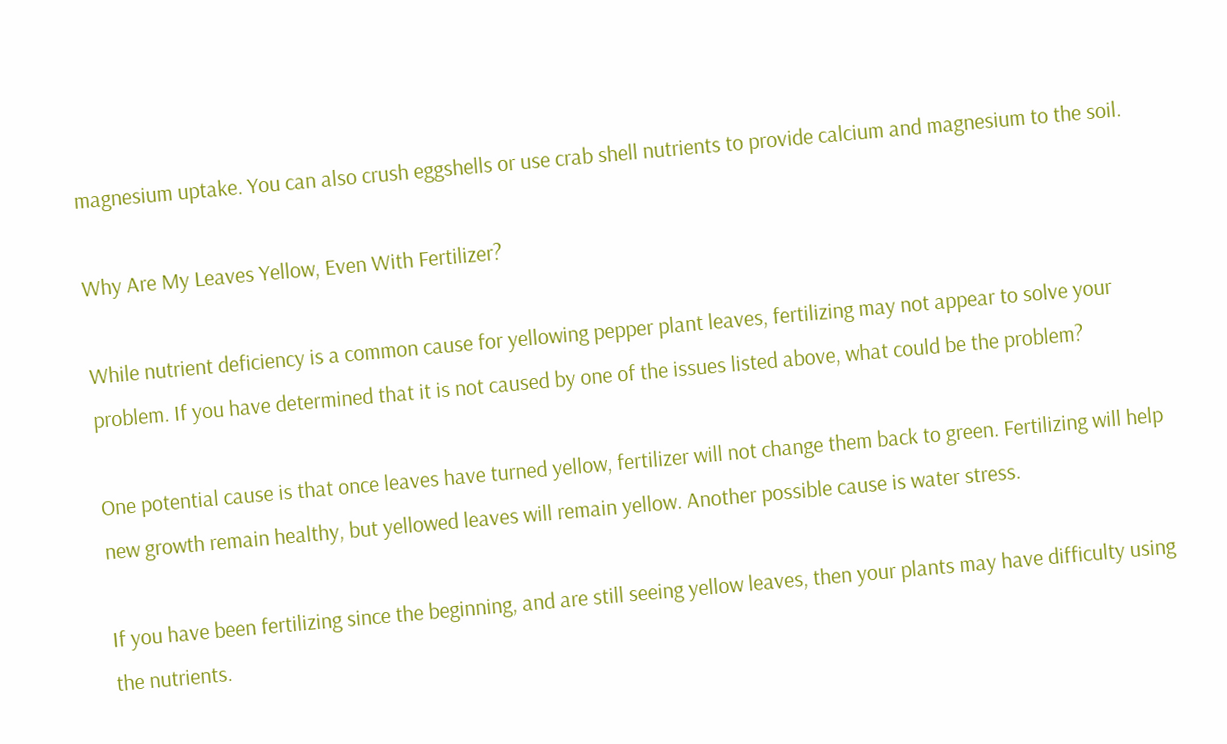magnesium uptake. You can also crush eggshells or use crab shell nutrients to provide calcium and magnesium to the soil.

Why Are My Leaves Yellow, Even With Fertilizer?

While nutrient deficiency is a common cause for yellowing pepper plant leaves, fertilizing may not appear to solve your problem. If you have determined that it is not caused by one of the issues listed above, what could be the problem?

One potential cause is that once leaves have turned yellow, fertilizer will not change them back to green. Fertilizing will help new growth remain healthy, but yellowed leaves will remain yellow. Another possible cause is water stress.

If you have been fertilizing since the beginning, and are still seeing yellow leaves, then your plants may have difficulty using the nutrients.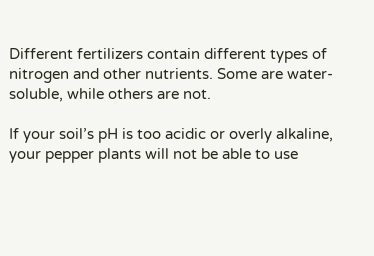Different fertilizers contain different types of nitrogen and other nutrients. Some are water-soluble, while others are not.

If your soil’s pH is too acidic or overly alkaline, your pepper plants will not be able to use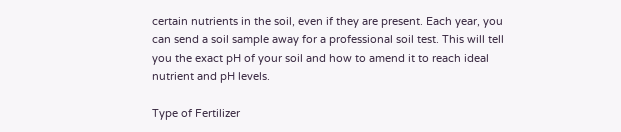certain nutrients in the soil, even if they are present. Each year, you can send a soil sample away for a professional soil test. This will tell you the exact pH of your soil and how to amend it to reach ideal nutrient and pH levels.

Type of Fertilizer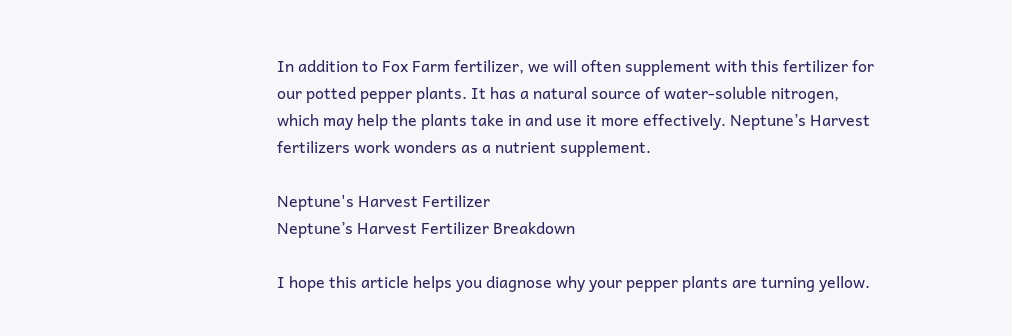In addition to Fox Farm fertilizer, we will often supplement with this fertilizer for our potted pepper plants. It has a natural source of water-soluble nitrogen, which may help the plants take in and use it more effectively. Neptune’s Harvest fertilizers work wonders as a nutrient supplement.

Neptune's Harvest Fertilizer
Neptune’s Harvest Fertilizer Breakdown

I hope this article helps you diagnose why your pepper plants are turning yellow.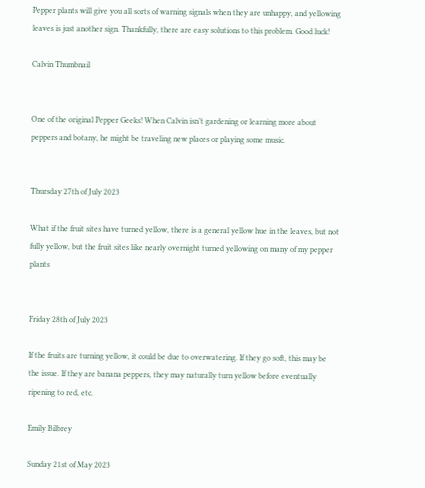Pepper plants will give you all sorts of warning signals when they are unhappy, and yellowing leaves is just another sign. Thankfully, there are easy solutions to this problem. Good luck!

Calvin Thumbnail


One of the original Pepper Geeks! When Calvin isn’t gardening or learning more about peppers and botany, he might be traveling new places or playing some music.


Thursday 27th of July 2023

What if the fruit sites have turned yellow, there is a general yellow hue in the leaves, but not fully yellow, but the fruit sites like nearly overnight turned yellowing on many of my pepper plants


Friday 28th of July 2023

If the fruits are turning yellow, it could be due to overwatering. If they go soft, this may be the issue. If they are banana peppers, they may naturally turn yellow before eventually ripening to red, etc.

Emily Bilbrey

Sunday 21st of May 2023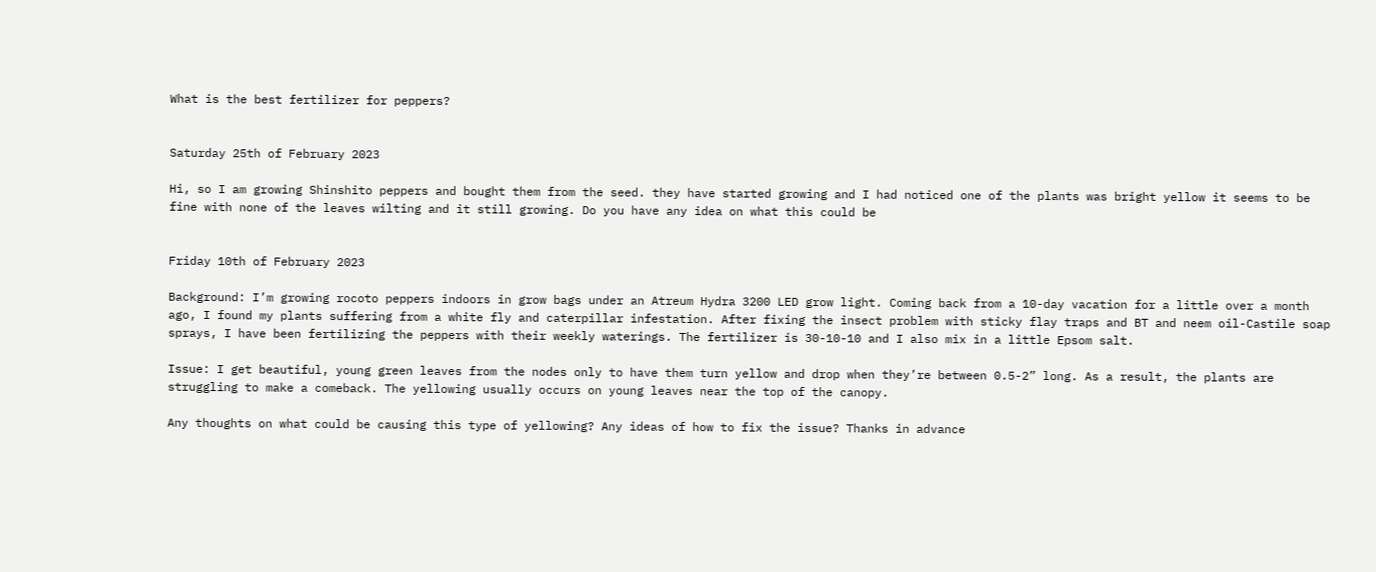What is the best fertilizer for peppers?


Saturday 25th of February 2023

Hi, so I am growing Shinshito peppers and bought them from the seed. they have started growing and I had noticed one of the plants was bright yellow it seems to be fine with none of the leaves wilting and it still growing. Do you have any idea on what this could be


Friday 10th of February 2023

Background: I’m growing rocoto peppers indoors in grow bags under an Atreum Hydra 3200 LED grow light. Coming back from a 10-day vacation for a little over a month ago, I found my plants suffering from a white fly and caterpillar infestation. After fixing the insect problem with sticky flay traps and BT and neem oil-Castile soap sprays, I have been fertilizing the peppers with their weekly waterings. The fertilizer is 30-10-10 and I also mix in a little Epsom salt.

Issue: I get beautiful, young green leaves from the nodes only to have them turn yellow and drop when they’re between 0.5-2” long. As a result, the plants are struggling to make a comeback. The yellowing usually occurs on young leaves near the top of the canopy.

Any thoughts on what could be causing this type of yellowing? Any ideas of how to fix the issue? Thanks in advance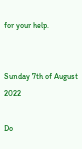for your help.


Sunday 7th of August 2022

Do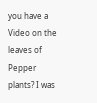you have a Video on the leaves of Pepper plants? I was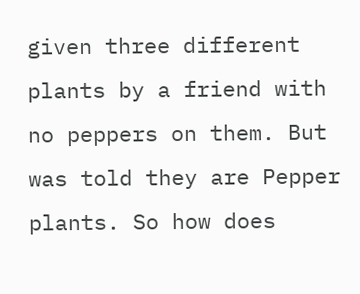given three different plants by a friend with no peppers on them. But was told they are Pepper plants. So how does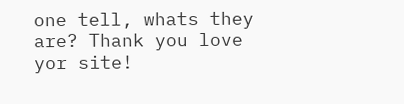one tell, whats they are? Thank you love yor site!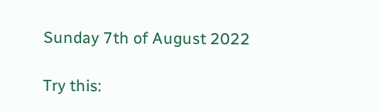Sunday 7th of August 2022

Try this: